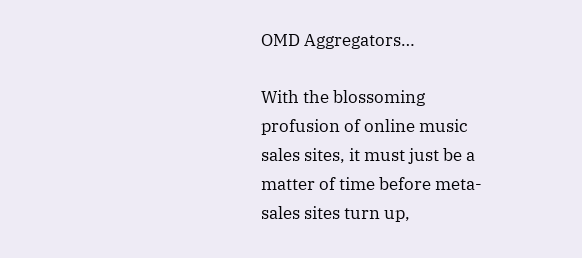OMD Aggregators…

With the blossoming profusion of online music sales sites, it must just be a matter of time before meta-sales sites turn up,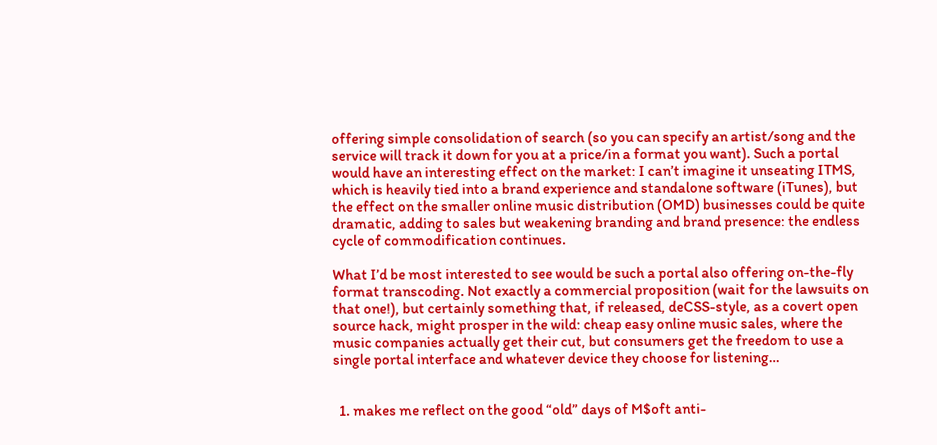offering simple consolidation of search (so you can specify an artist/song and the service will track it down for you at a price/in a format you want). Such a portal would have an interesting effect on the market: I can’t imagine it unseating ITMS, which is heavily tied into a brand experience and standalone software (iTunes), but the effect on the smaller online music distribution (OMD) businesses could be quite dramatic, adding to sales but weakening branding and brand presence: the endless cycle of commodification continues.

What I’d be most interested to see would be such a portal also offering on-the-fly format transcoding. Not exactly a commercial proposition (wait for the lawsuits on that one!), but certainly something that, if released, deCSS-style, as a covert open source hack, might prosper in the wild: cheap easy online music sales, where the music companies actually get their cut, but consumers get the freedom to use a single portal interface and whatever device they choose for listening…


  1. makes me reflect on the good “old” days of M$oft anti-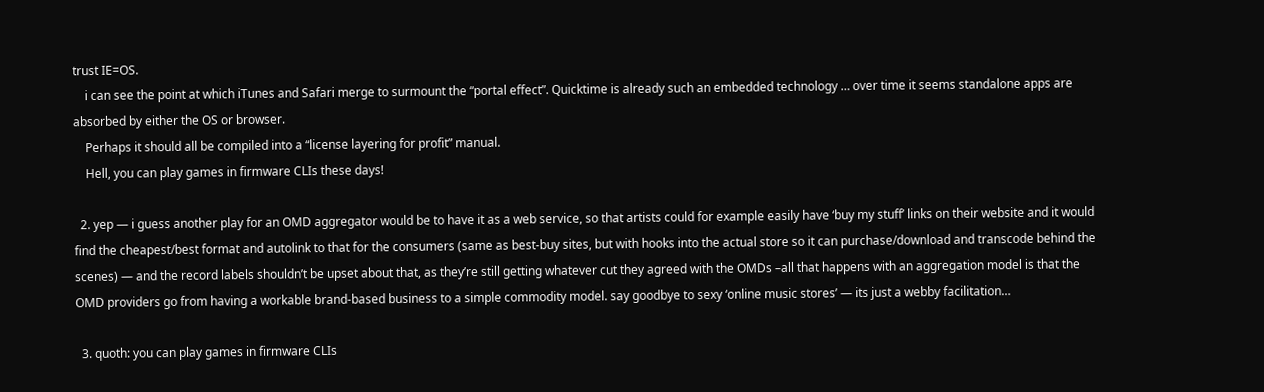trust IE=OS.
    i can see the point at which iTunes and Safari merge to surmount the “portal effect”. Quicktime is already such an embedded technology … over time it seems standalone apps are absorbed by either the OS or browser.
    Perhaps it should all be compiled into a “license layering for profit” manual.
    Hell, you can play games in firmware CLIs these days!

  2. yep — i guess another play for an OMD aggregator would be to have it as a web service, so that artists could for example easily have ‘buy my stuff’ links on their website and it would find the cheapest/best format and autolink to that for the consumers (same as best-buy sites, but with hooks into the actual store so it can purchase/download and transcode behind the scenes) — and the record labels shouldn’t be upset about that, as they’re still getting whatever cut they agreed with the OMDs –all that happens with an aggregation model is that the OMD providers go from having a workable brand-based business to a simple commodity model. say goodbye to sexy ‘online music stores’ — its just a webby facilitation…

  3. quoth: you can play games in firmware CLIs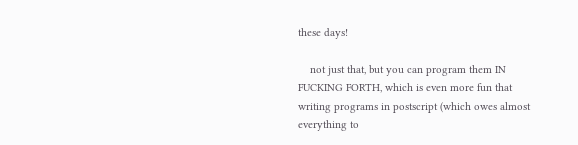these days!

    not just that, but you can program them IN FUCKING FORTH, which is even more fun that writing programs in postscript (which owes almost everything to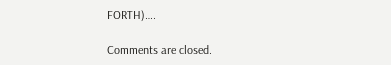FORTH)….

Comments are closed.